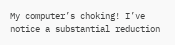My computer’s choking! I’ve notice a substantial reduction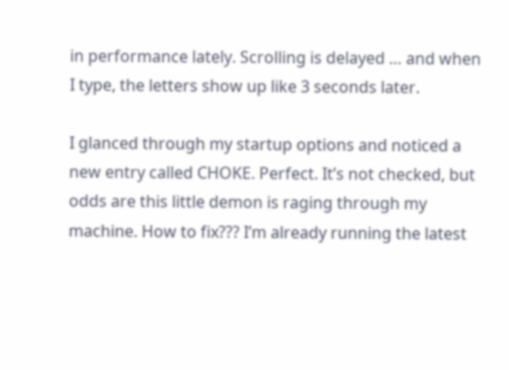in performance lately. Scrolling is delayed … and when I type, the letters show up like 3 seconds later.

I glanced through my startup options and noticed a new entry called CHOKE. Perfect. It’s not checked, but odds are this little demon is raging through my machine. How to fix??? I’m already running the latest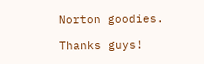Norton goodies.

Thanks guys!